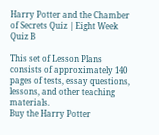Harry Potter and the Chamber of Secrets Quiz | Eight Week Quiz B

This set of Lesson Plans consists of approximately 140 pages of tests, essay questions, lessons, and other teaching materials.
Buy the Harry Potter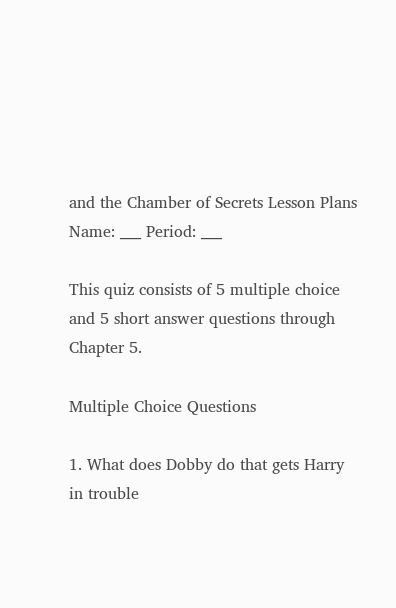and the Chamber of Secrets Lesson Plans
Name: ___ Period: ___

This quiz consists of 5 multiple choice and 5 short answer questions through Chapter 5.

Multiple Choice Questions

1. What does Dobby do that gets Harry in trouble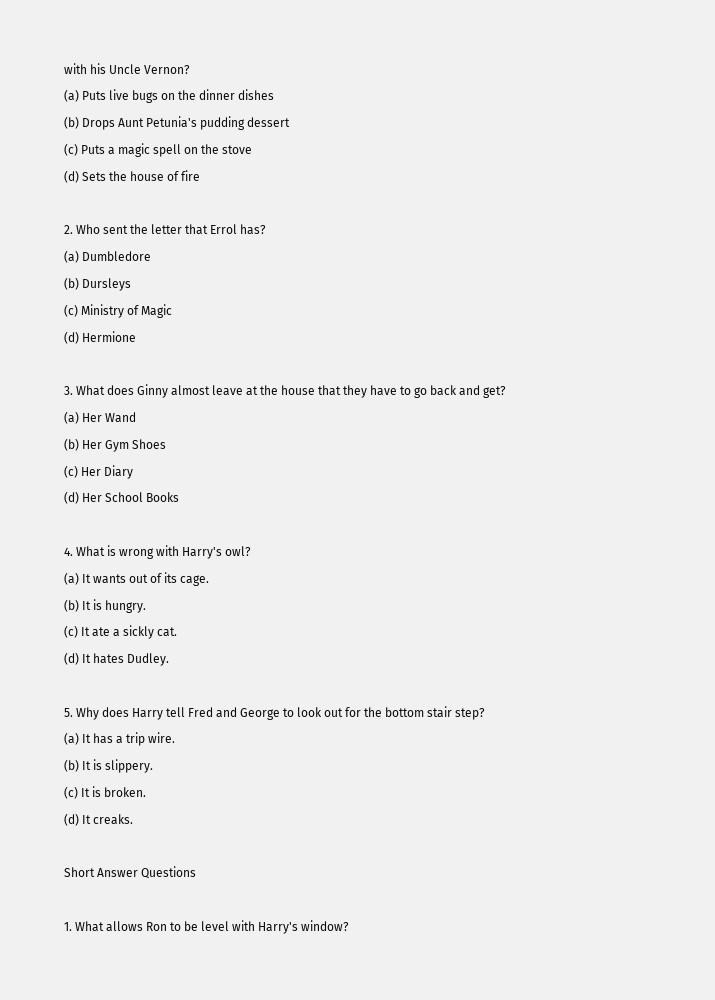with his Uncle Vernon?
(a) Puts live bugs on the dinner dishes
(b) Drops Aunt Petunia's pudding dessert
(c) Puts a magic spell on the stove
(d) Sets the house of fire

2. Who sent the letter that Errol has?
(a) Dumbledore
(b) Dursleys
(c) Ministry of Magic
(d) Hermione

3. What does Ginny almost leave at the house that they have to go back and get?
(a) Her Wand
(b) Her Gym Shoes
(c) Her Diary
(d) Her School Books

4. What is wrong with Harry's owl?
(a) It wants out of its cage.
(b) It is hungry.
(c) It ate a sickly cat.
(d) It hates Dudley.

5. Why does Harry tell Fred and George to look out for the bottom stair step?
(a) It has a trip wire.
(b) It is slippery.
(c) It is broken.
(d) It creaks.

Short Answer Questions

1. What allows Ron to be level with Harry's window?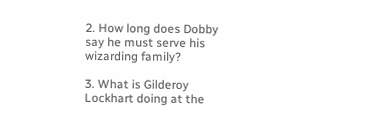2. How long does Dobby say he must serve his wizarding family?

3. What is Gilderoy Lockhart doing at the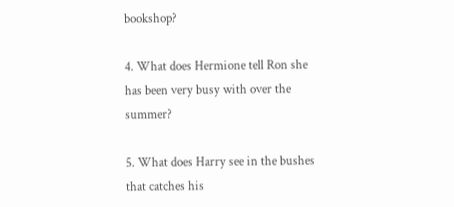bookshop?

4. What does Hermione tell Ron she has been very busy with over the summer?

5. What does Harry see in the bushes that catches his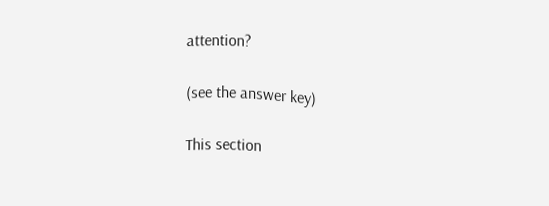attention?

(see the answer key)

This section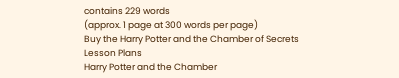contains 229 words
(approx. 1 page at 300 words per page)
Buy the Harry Potter and the Chamber of Secrets Lesson Plans
Harry Potter and the Chamber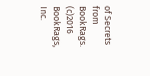of Secrets from BookRags. (c)2016 BookRags, Inc.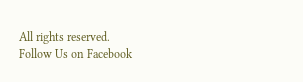All rights reserved.
Follow Us on Facebook